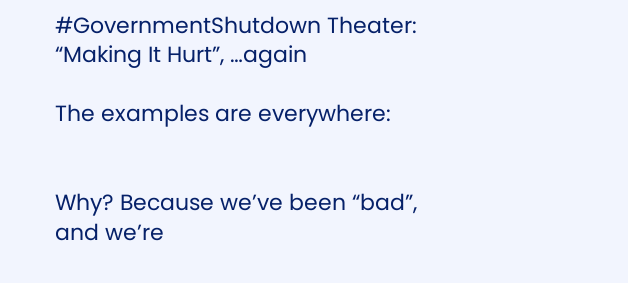#GovernmentShutdown Theater: “Making It Hurt”, …again

The examples are everywhere:


Why? Because we’ve been “bad”, and we’re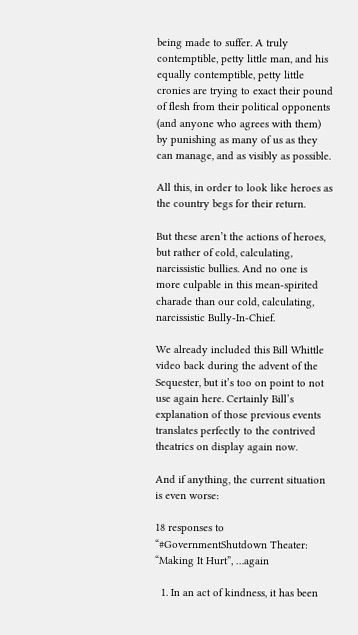being made to suffer. A truly contemptible, petty little man, and his equally contemptible, petty little cronies are trying to exact their pound of flesh from their political opponents (and anyone who agrees with them) by punishing as many of us as they can manage, and as visibly as possible.

All this, in order to look like heroes as the country begs for their return.

But these aren’t the actions of heroes, but rather of cold, calculating, narcissistic bullies. And no one is more culpable in this mean-spirited charade than our cold, calculating, narcissistic Bully-In-Chief.

We already included this Bill Whittle video back during the advent of the Sequester, but it’s too on point to not use again here. Certainly Bill’s explanation of those previous events translates perfectly to the contrived theatrics on display again now.

And if anything, the current situation is even worse:

18 responses to “#GovernmentShutdown Theater: “Making It Hurt”, …again

  1. In an act of kindness, it has been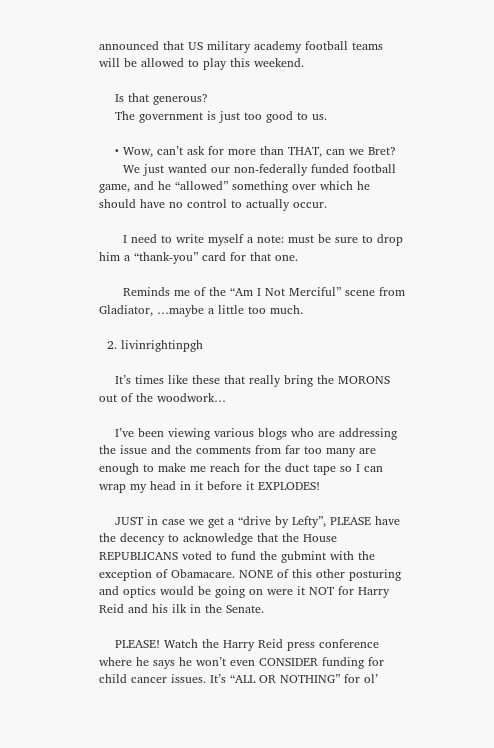announced that US military academy football teams will be allowed to play this weekend.

    Is that generous?
    The government is just too good to us.

    • Wow, can’t ask for more than THAT, can we Bret?
      We just wanted our non-federally funded football game, and he “allowed” something over which he should have no control to actually occur.

      I need to write myself a note: must be sure to drop him a “thank-you” card for that one.

      Reminds me of the “Am I Not Merciful” scene from Gladiator, …maybe a little too much.

  2. livinrightinpgh

    It’s times like these that really bring the MORONS out of the woodwork…

    I’ve been viewing various blogs who are addressing the issue and the comments from far too many are enough to make me reach for the duct tape so I can wrap my head in it before it EXPLODES!

    JUST in case we get a “drive by Lefty”, PLEASE have the decency to acknowledge that the House REPUBLICANS voted to fund the gubmint with the exception of Obamacare. NONE of this other posturing and optics would be going on were it NOT for Harry Reid and his ilk in the Senate.

    PLEASE! Watch the Harry Reid press conference where he says he won’t even CONSIDER funding for child cancer issues. It’s “ALL OR NOTHING” for ol’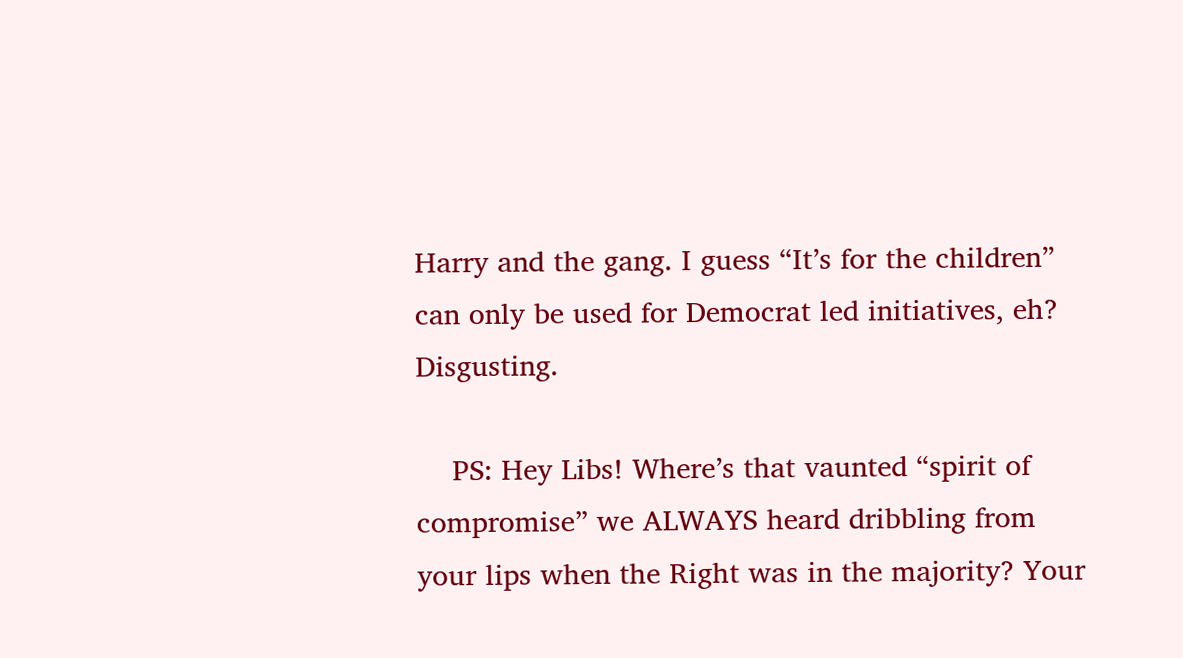Harry and the gang. I guess “It’s for the children” can only be used for Democrat led initiatives, eh? Disgusting.

    PS: Hey Libs! Where’s that vaunted “spirit of compromise” we ALWAYS heard dribbling from your lips when the Right was in the majority? Your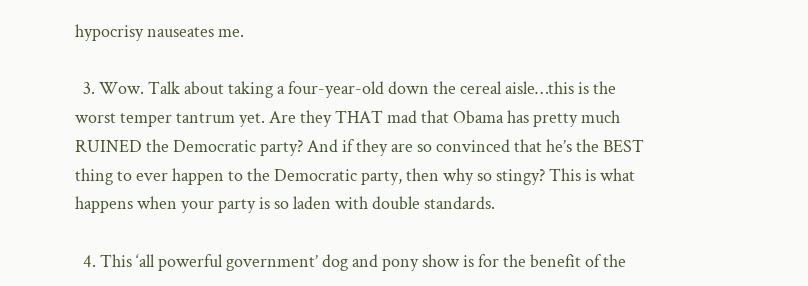hypocrisy nauseates me.

  3. Wow. Talk about taking a four-year-old down the cereal aisle…this is the worst temper tantrum yet. Are they THAT mad that Obama has pretty much RUINED the Democratic party? And if they are so convinced that he’s the BEST thing to ever happen to the Democratic party, then why so stingy? This is what happens when your party is so laden with double standards.

  4. This ‘all powerful government’ dog and pony show is for the benefit of the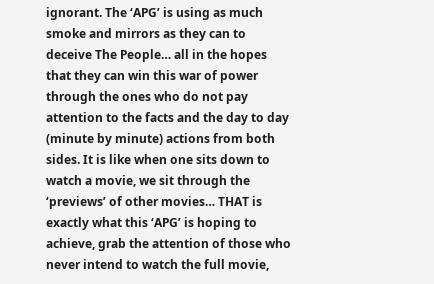ignorant. The ‘APG’ is using as much smoke and mirrors as they can to deceive The People… all in the hopes that they can win this war of power through the ones who do not pay attention to the facts and the day to day (minute by minute) actions from both sides. It is like when one sits down to watch a movie, we sit through the ‘previews’ of other movies… THAT is exactly what this ‘APG’ is hoping to achieve, grab the attention of those who never intend to watch the full movie,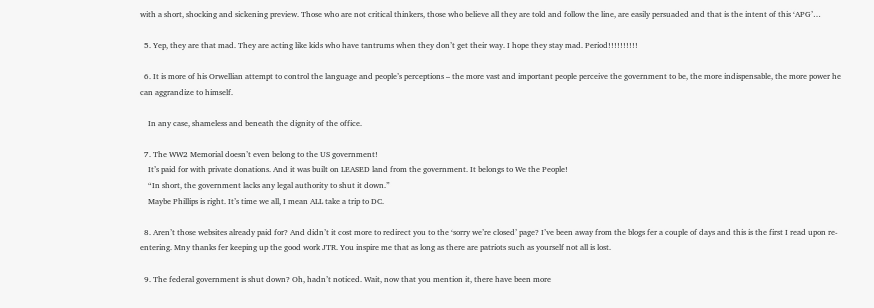with a short, shocking and sickening preview. Those who are not critical thinkers, those who believe all they are told and follow the line, are easily persuaded and that is the intent of this ‘APG’…

  5. Yep, they are that mad. They are acting like kids who have tantrums when they don’t get their way. I hope they stay mad. Period!!!!!!!!!!

  6. It is more of his Orwellian attempt to control the language and people’s perceptions – the more vast and important people perceive the government to be, the more indispensable, the more power he can aggrandize to himself.

    In any case, shameless and beneath the dignity of the office.

  7. The WW2 Memorial doesn’t even belong to the US government!
    It’s paid for with private donations. And it was built on LEASED land from the government. It belongs to We the People!
    “In short, the government lacks any legal authority to shut it down.”
    Maybe Phillips is right. It’s time we all, I mean ALL take a trip to DC.

  8. Aren’t those websites already paid for? And didn’t it cost more to redirect you to the ‘sorry we’re closed’ page? I’ve been away from the blogs fer a couple of days and this is the first I read upon re-entering. Mny thanks fer keeping up the good work JTR. You inspire me that as long as there are patriots such as yourself not all is lost.

  9. The federal government is shut down? Oh, hadn’t noticed. Wait, now that you mention it, there have been more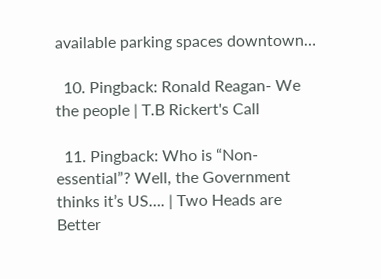available parking spaces downtown…

  10. Pingback: Ronald Reagan- We the people | T.B Rickert's Call

  11. Pingback: Who is “Non-essential”? Well, the Government thinks it’s US…. | Two Heads are Better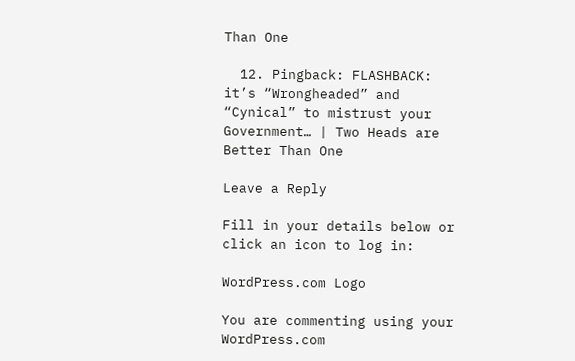Than One

  12. Pingback: FLASHBACK: it’s “Wrongheaded” and “Cynical” to mistrust your Government… | Two Heads are Better Than One

Leave a Reply

Fill in your details below or click an icon to log in:

WordPress.com Logo

You are commenting using your WordPress.com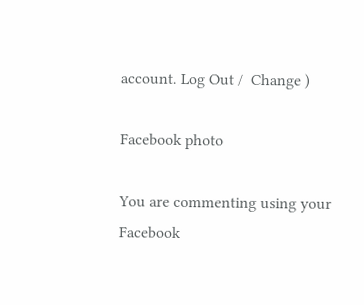account. Log Out /  Change )

Facebook photo

You are commenting using your Facebook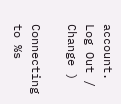account. Log Out /  Change )

Connecting to %s